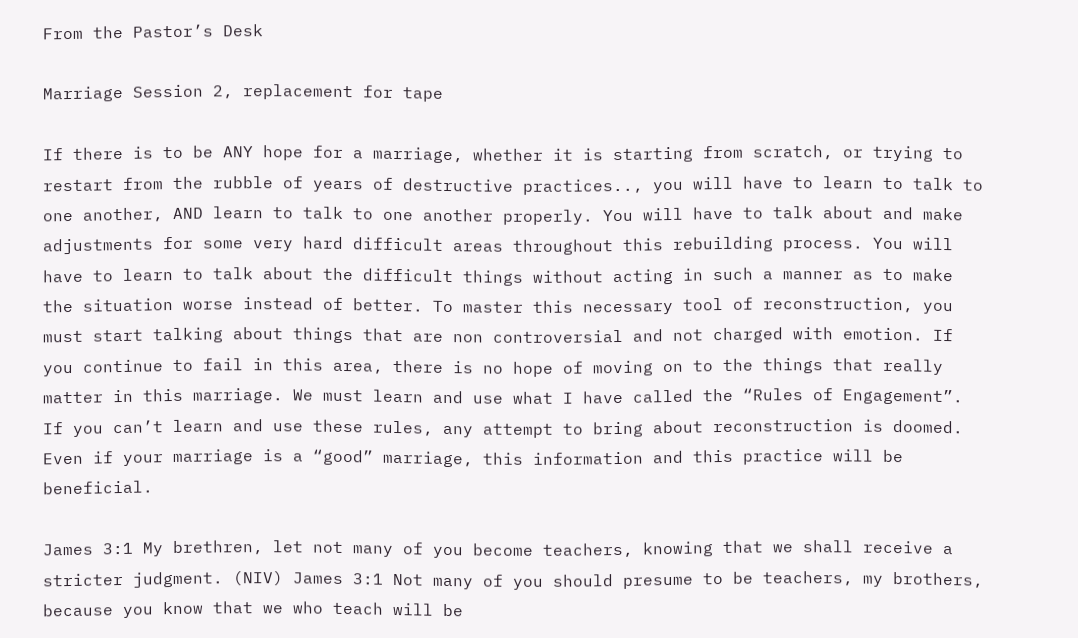From the Pastor’s Desk

Marriage Session 2, replacement for tape

If there is to be ANY hope for a marriage, whether it is starting from scratch, or trying to restart from the rubble of years of destructive practices.., you will have to learn to talk to one another, AND learn to talk to one another properly. You will have to talk about and make adjustments for some very hard difficult areas throughout this rebuilding process. You will have to learn to talk about the difficult things without acting in such a manner as to make the situation worse instead of better. To master this necessary tool of reconstruction, you must start talking about things that are non controversial and not charged with emotion. If you continue to fail in this area, there is no hope of moving on to the things that really matter in this marriage. We must learn and use what I have called the “Rules of Engagement”. If you can’t learn and use these rules, any attempt to bring about reconstruction is doomed. Even if your marriage is a “good” marriage, this information and this practice will be beneficial.

James 3:1 My brethren, let not many of you become teachers, knowing that we shall receive a stricter judgment. (NIV) James 3:1 Not many of you should presume to be teachers, my brothers, because you know that we who teach will be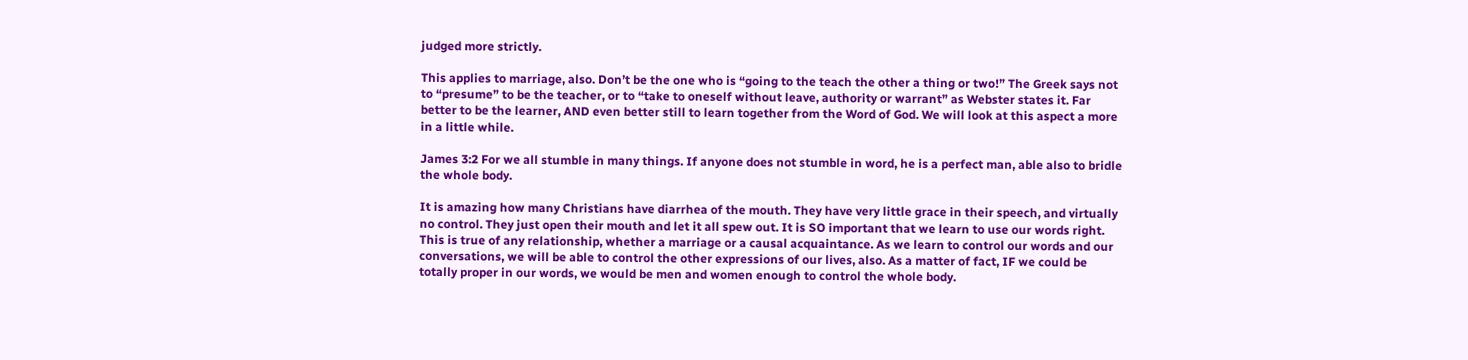judged more strictly.

This applies to marriage, also. Don’t be the one who is “going to the teach the other a thing or two!” The Greek says not to “presume” to be the teacher, or to “take to oneself without leave, authority or warrant” as Webster states it. Far better to be the learner, AND even better still to learn together from the Word of God. We will look at this aspect a more in a little while.

James 3:2 For we all stumble in many things. If anyone does not stumble in word, he is a perfect man, able also to bridle the whole body.

It is amazing how many Christians have diarrhea of the mouth. They have very little grace in their speech, and virtually no control. They just open their mouth and let it all spew out. It is SO important that we learn to use our words right. This is true of any relationship, whether a marriage or a causal acquaintance. As we learn to control our words and our conversations, we will be able to control the other expressions of our lives, also. As a matter of fact, IF we could be totally proper in our words, we would be men and women enough to control the whole body.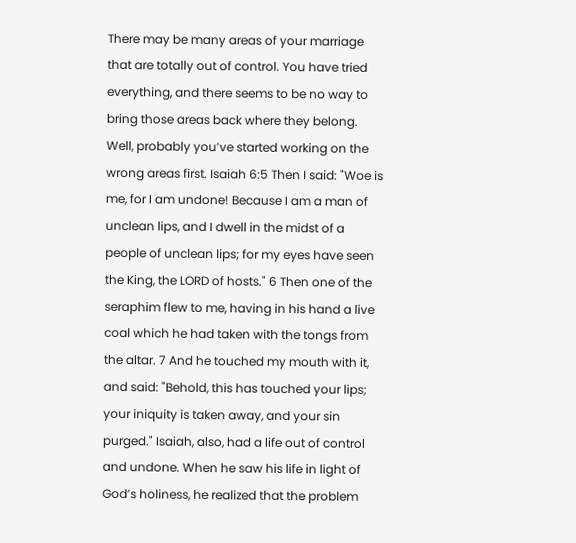There may be many areas of your marriage that are totally out of control. You have tried everything, and there seems to be no way to bring those areas back where they belong. Well, probably you’ve started working on the wrong areas first. Isaiah 6:5 Then I said: "Woe is me, for I am undone! Because I am a man of unclean lips, and I dwell in the midst of a people of unclean lips; for my eyes have seen the King, the LORD of hosts." 6 Then one of the seraphim flew to me, having in his hand a live coal which he had taken with the tongs from the altar. 7 And he touched my mouth with it, and said: "Behold, this has touched your lips; your iniquity is taken away, and your sin purged." Isaiah, also, had a life out of control and undone. When he saw his life in light of God’s holiness, he realized that the problem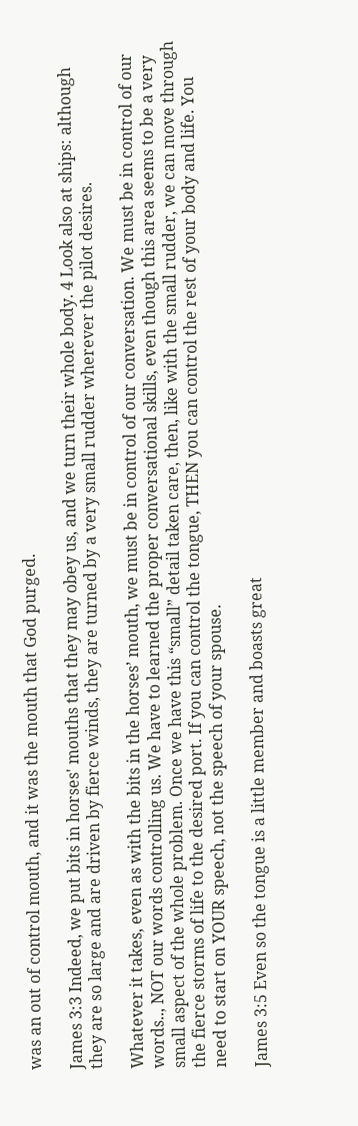was an out of control mouth, and it was the mouth that God purged.

James 3:3 Indeed, we put bits in horses' mouths that they may obey us, and we turn their whole body. 4 Look also at ships: although they are so large and are driven by fierce winds, they are turned by a very small rudder wherever the pilot desires.

Whatever it takes, even as with the bits in the horses’ mouth, we must be in control of our conversation. We must be in control of our words.., NOT our words controlling us. We have to learned the proper conversational skills, even though this area seems to be a very small aspect of the whole problem. Once we have this “small” detail taken care, then, like with the small rudder, we can move through the fierce storms of life to the desired port. If you can control the tongue, THEN you can control the rest of your body and life. You need to start on YOUR speech, not the speech of your spouse.

James 3:5 Even so the tongue is a little member and boasts great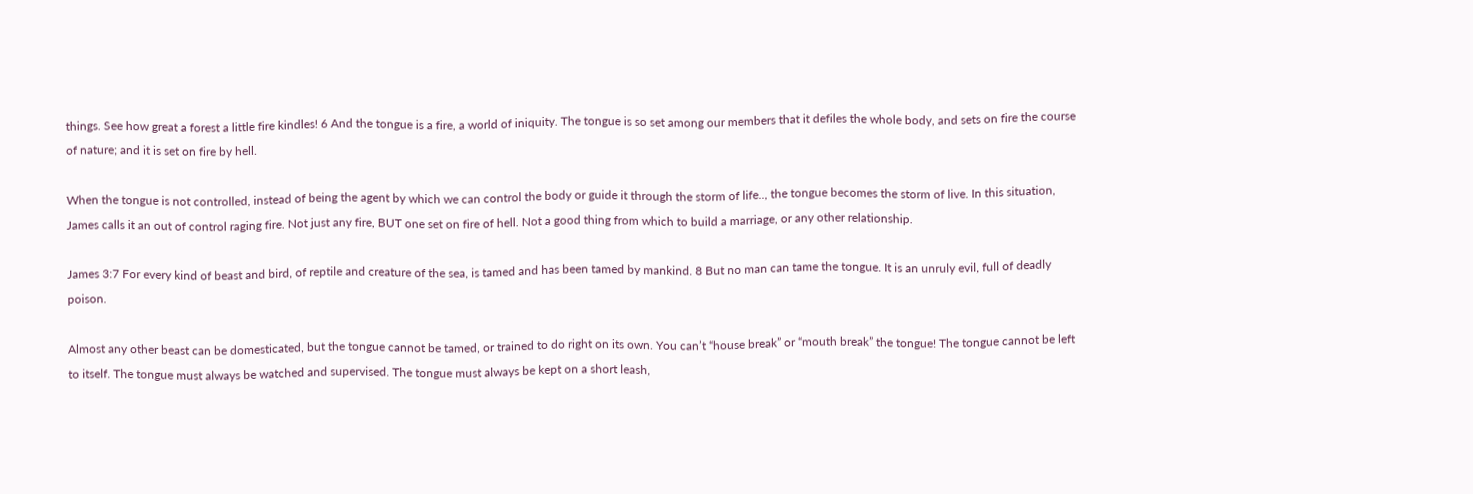things. See how great a forest a little fire kindles! 6 And the tongue is a fire, a world of iniquity. The tongue is so set among our members that it defiles the whole body, and sets on fire the course of nature; and it is set on fire by hell.

When the tongue is not controlled, instead of being the agent by which we can control the body or guide it through the storm of life.., the tongue becomes the storm of live. In this situation, James calls it an out of control raging fire. Not just any fire, BUT one set on fire of hell. Not a good thing from which to build a marriage, or any other relationship.

James 3:7 For every kind of beast and bird, of reptile and creature of the sea, is tamed and has been tamed by mankind. 8 But no man can tame the tongue. It is an unruly evil, full of deadly poison.

Almost any other beast can be domesticated, but the tongue cannot be tamed, or trained to do right on its own. You can’t “house break” or “mouth break” the tongue! The tongue cannot be left to itself. The tongue must always be watched and supervised. The tongue must always be kept on a short leash,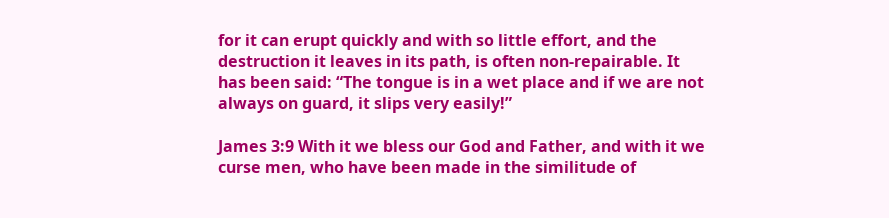for it can erupt quickly and with so little effort, and the destruction it leaves in its path, is often non-repairable. It has been said: “The tongue is in a wet place and if we are not always on guard, it slips very easily!”

James 3:9 With it we bless our God and Father, and with it we curse men, who have been made in the similitude of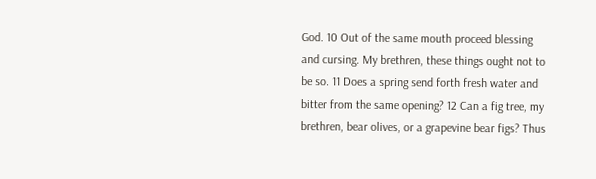God. 10 Out of the same mouth proceed blessing and cursing. My brethren, these things ought not to be so. 11 Does a spring send forth fresh water and bitter from the same opening? 12 Can a fig tree, my brethren, bear olives, or a grapevine bear figs? Thus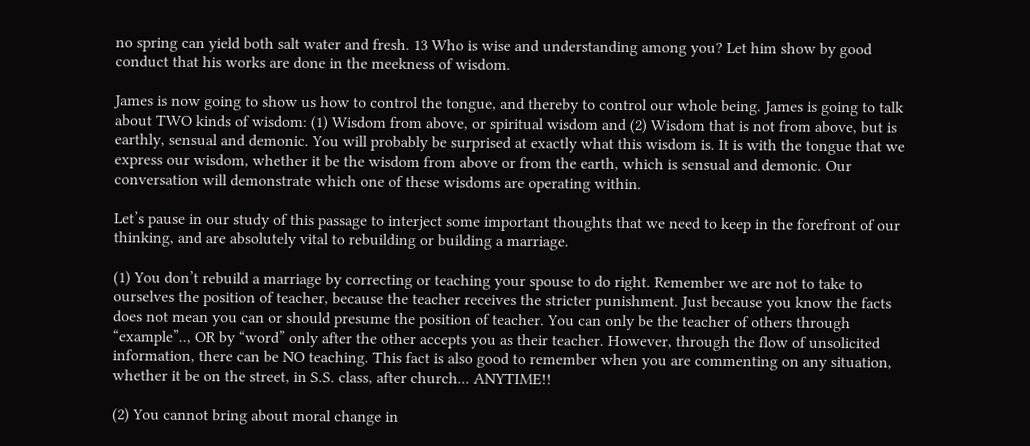no spring can yield both salt water and fresh. 13 Who is wise and understanding among you? Let him show by good conduct that his works are done in the meekness of wisdom.

James is now going to show us how to control the tongue, and thereby to control our whole being. James is going to talk about TWO kinds of wisdom: (1) Wisdom from above, or spiritual wisdom and (2) Wisdom that is not from above, but is earthly, sensual and demonic. You will probably be surprised at exactly what this wisdom is. It is with the tongue that we express our wisdom, whether it be the wisdom from above or from the earth, which is sensual and demonic. Our conversation will demonstrate which one of these wisdoms are operating within.

Let’s pause in our study of this passage to interject some important thoughts that we need to keep in the forefront of our thinking, and are absolutely vital to rebuilding or building a marriage.

(1) You don’t rebuild a marriage by correcting or teaching your spouse to do right. Remember we are not to take to ourselves the position of teacher, because the teacher receives the stricter punishment. Just because you know the facts does not mean you can or should presume the position of teacher. You can only be the teacher of others through “example”.., OR by “word” only after the other accepts you as their teacher. However, through the flow of unsolicited information, there can be NO teaching. This fact is also good to remember when you are commenting on any situation, whether it be on the street, in S.S. class, after church... ANYTIME!!

(2) You cannot bring about moral change in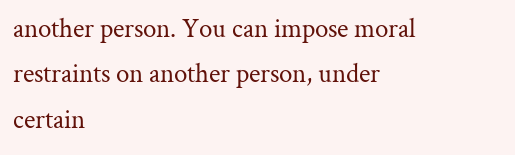another person. You can impose moral restraints on another person, under certain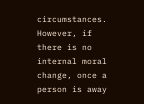circumstances. However, if there is no internal moral change, once a person is away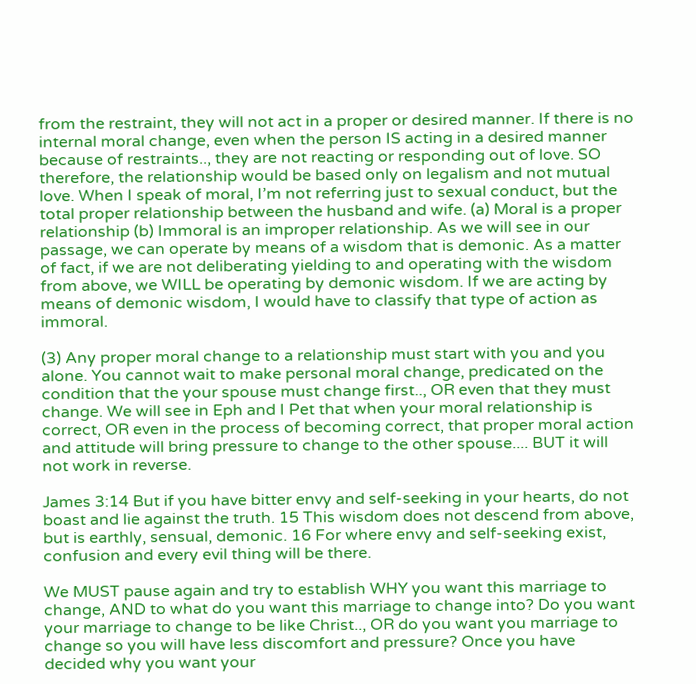from the restraint, they will not act in a proper or desired manner. If there is no internal moral change, even when the person IS acting in a desired manner because of restraints.., they are not reacting or responding out of love. SO therefore, the relationship would be based only on legalism and not mutual love. When I speak of moral, I’m not referring just to sexual conduct, but the total proper relationship between the husband and wife. (a) Moral is a proper relationship (b) Immoral is an improper relationship. As we will see in our passage, we can operate by means of a wisdom that is demonic. As a matter of fact, if we are not deliberating yielding to and operating with the wisdom from above, we WILL be operating by demonic wisdom. If we are acting by means of demonic wisdom, I would have to classify that type of action as immoral.

(3) Any proper moral change to a relationship must start with you and you alone. You cannot wait to make personal moral change, predicated on the condition that the your spouse must change first.., OR even that they must change. We will see in Eph and I Pet that when your moral relationship is correct, OR even in the process of becoming correct, that proper moral action and attitude will bring pressure to change to the other spouse.... BUT it will not work in reverse.

James 3:14 But if you have bitter envy and self-seeking in your hearts, do not boast and lie against the truth. 15 This wisdom does not descend from above, but is earthly, sensual, demonic. 16 For where envy and self-seeking exist, confusion and every evil thing will be there.

We MUST pause again and try to establish WHY you want this marriage to change, AND to what do you want this marriage to change into? Do you want your marriage to change to be like Christ.., OR do you want you marriage to change so you will have less discomfort and pressure? Once you have decided why you want your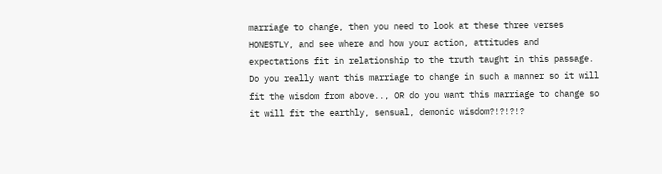marriage to change, then you need to look at these three verses HONESTLY, and see where and how your action, attitudes and expectations fit in relationship to the truth taught in this passage. Do you really want this marriage to change in such a manner so it will fit the wisdom from above.., OR do you want this marriage to change so it will fit the earthly, sensual, demonic wisdom?!?!?!?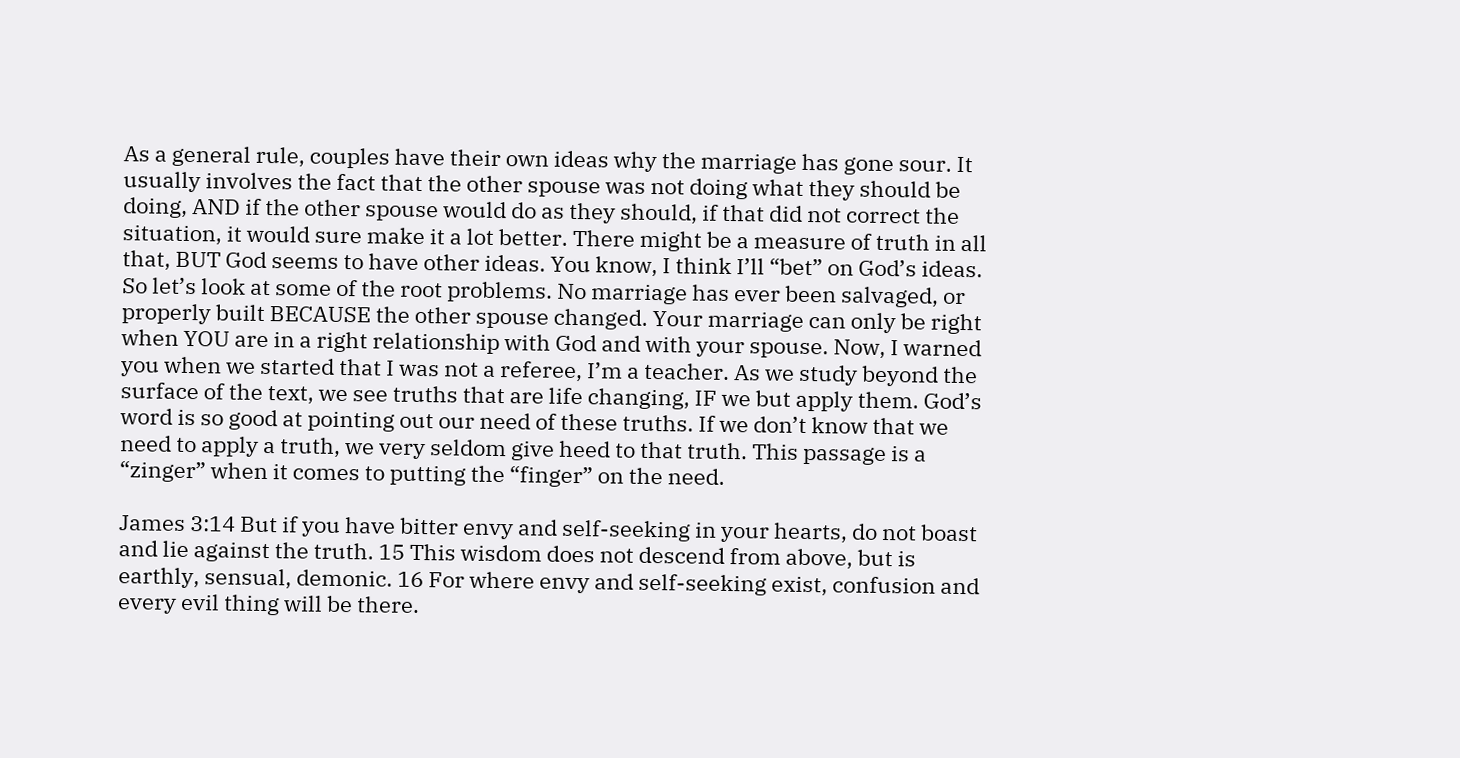As a general rule, couples have their own ideas why the marriage has gone sour. It usually involves the fact that the other spouse was not doing what they should be doing, AND if the other spouse would do as they should, if that did not correct the situation, it would sure make it a lot better. There might be a measure of truth in all that, BUT God seems to have other ideas. You know, I think I’ll “bet” on God’s ideas. So let’s look at some of the root problems. No marriage has ever been salvaged, or properly built BECAUSE the other spouse changed. Your marriage can only be right when YOU are in a right relationship with God and with your spouse. Now, I warned you when we started that I was not a referee, I’m a teacher. As we study beyond the surface of the text, we see truths that are life changing, IF we but apply them. God’s word is so good at pointing out our need of these truths. If we don’t know that we need to apply a truth, we very seldom give heed to that truth. This passage is a “zinger” when it comes to putting the “finger” on the need.

James 3:14 But if you have bitter envy and self-seeking in your hearts, do not boast and lie against the truth. 15 This wisdom does not descend from above, but is earthly, sensual, demonic. 16 For where envy and self-seeking exist, confusion and every evil thing will be there.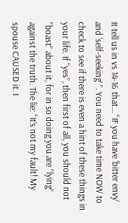It tell us in vs 14-16 that... “IF you have ‘bitter envy’ and ‘self-seeking’ ”. You need to take time NOW to check to see if there is even a hint of these things in your life. If “yes”, then first of all, you should not “boast” about it, for in so doing you are “lying” against the truth. The lie: “It’s not my fault! My spouse CAUSED it. I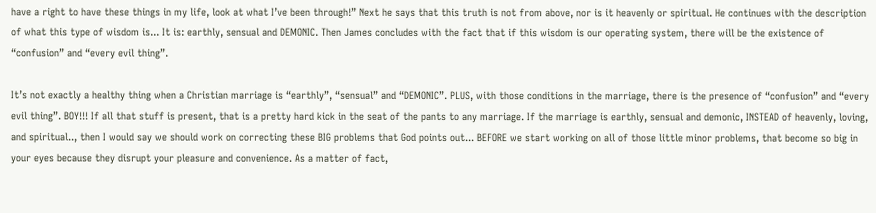have a right to have these things in my life, look at what I’ve been through!” Next he says that this truth is not from above, nor is it heavenly or spiritual. He continues with the description of what this type of wisdom is... It is: earthly, sensual and DEMONIC. Then James concludes with the fact that if this wisdom is our operating system, there will be the existence of “confusion” and “every evil thing”.

It’s not exactly a healthy thing when a Christian marriage is “earthly”, “sensual” and “DEMONIC”. PLUS, with those conditions in the marriage, there is the presence of “confusion” and “every evil thing”. BOY!!! If all that stuff is present, that is a pretty hard kick in the seat of the pants to any marriage. If the marriage is earthly, sensual and demonic, INSTEAD of heavenly, loving, and spiritual.., then I would say we should work on correcting these BIG problems that God points out... BEFORE we start working on all of those little minor problems, that become so big in your eyes because they disrupt your pleasure and convenience. As a matter of fact,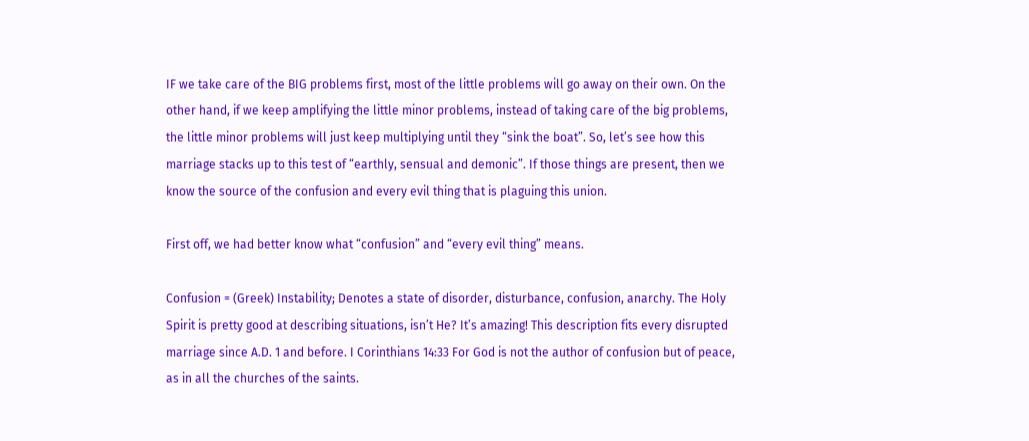IF we take care of the BIG problems first, most of the little problems will go away on their own. On the other hand, if we keep amplifying the little minor problems, instead of taking care of the big problems, the little minor problems will just keep multiplying until they “sink the boat”. So, let’s see how this marriage stacks up to this test of “earthly, sensual and demonic”. If those things are present, then we know the source of the confusion and every evil thing that is plaguing this union.

First off, we had better know what “confusion” and “every evil thing” means.

Confusion = (Greek) Instability; Denotes a state of disorder, disturbance, confusion, anarchy. The Holy Spirit is pretty good at describing situations, isn’t He? It’s amazing! This description fits every disrupted marriage since A.D. 1 and before. I Corinthians 14:33 For God is not the author of confusion but of peace, as in all the churches of the saints.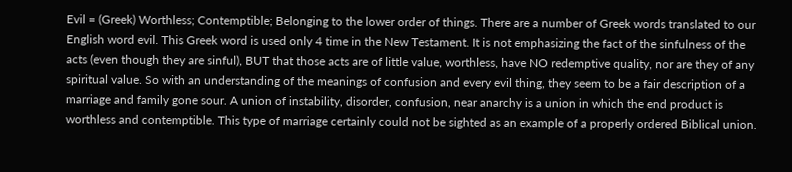Evil = (Greek) Worthless; Contemptible; Belonging to the lower order of things. There are a number of Greek words translated to our English word evil. This Greek word is used only 4 time in the New Testament. It is not emphasizing the fact of the sinfulness of the acts (even though they are sinful), BUT that those acts are of little value, worthless, have NO redemptive quality, nor are they of any spiritual value. So with an understanding of the meanings of confusion and every evil thing, they seem to be a fair description of a marriage and family gone sour. A union of instability, disorder, confusion, near anarchy is a union in which the end product is worthless and contemptible. This type of marriage certainly could not be sighted as an example of a properly ordered Biblical union.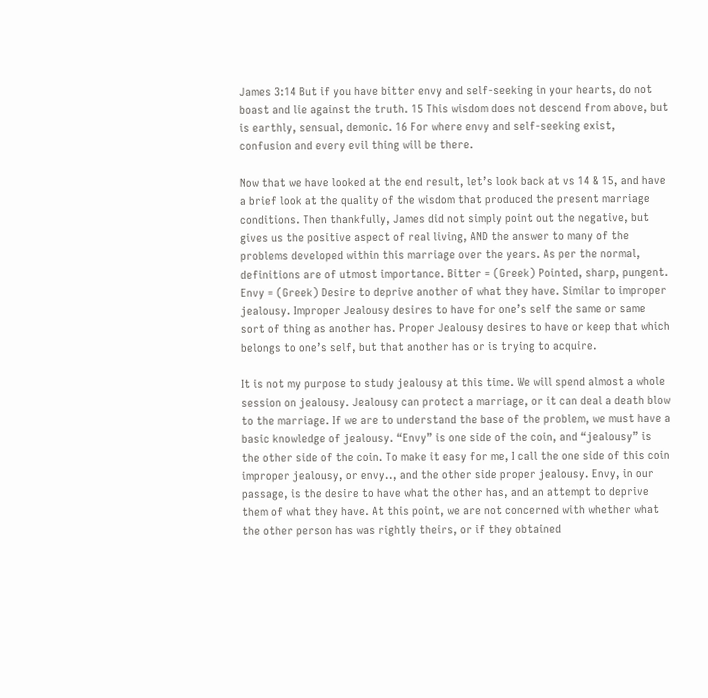James 3:14 But if you have bitter envy and self-seeking in your hearts, do not boast and lie against the truth. 15 This wisdom does not descend from above, but is earthly, sensual, demonic. 16 For where envy and self-seeking exist, confusion and every evil thing will be there.

Now that we have looked at the end result, let’s look back at vs 14 & 15, and have a brief look at the quality of the wisdom that produced the present marriage conditions. Then thankfully, James did not simply point out the negative, but gives us the positive aspect of real living, AND the answer to many of the problems developed within this marriage over the years. As per the normal, definitions are of utmost importance. Bitter = (Greek) Pointed, sharp, pungent. Envy = (Greek) Desire to deprive another of what they have. Similar to improper jealousy. Improper Jealousy desires to have for one’s self the same or same sort of thing as another has. Proper Jealousy desires to have or keep that which belongs to one’s self, but that another has or is trying to acquire.

It is not my purpose to study jealousy at this time. We will spend almost a whole session on jealousy. Jealousy can protect a marriage, or it can deal a death blow to the marriage. If we are to understand the base of the problem, we must have a basic knowledge of jealousy. “Envy” is one side of the coin, and “jealousy” is the other side of the coin. To make it easy for me, I call the one side of this coin improper jealousy, or envy.., and the other side proper jealousy. Envy, in our passage, is the desire to have what the other has, and an attempt to deprive them of what they have. At this point, we are not concerned with whether what the other person has was rightly theirs, or if they obtained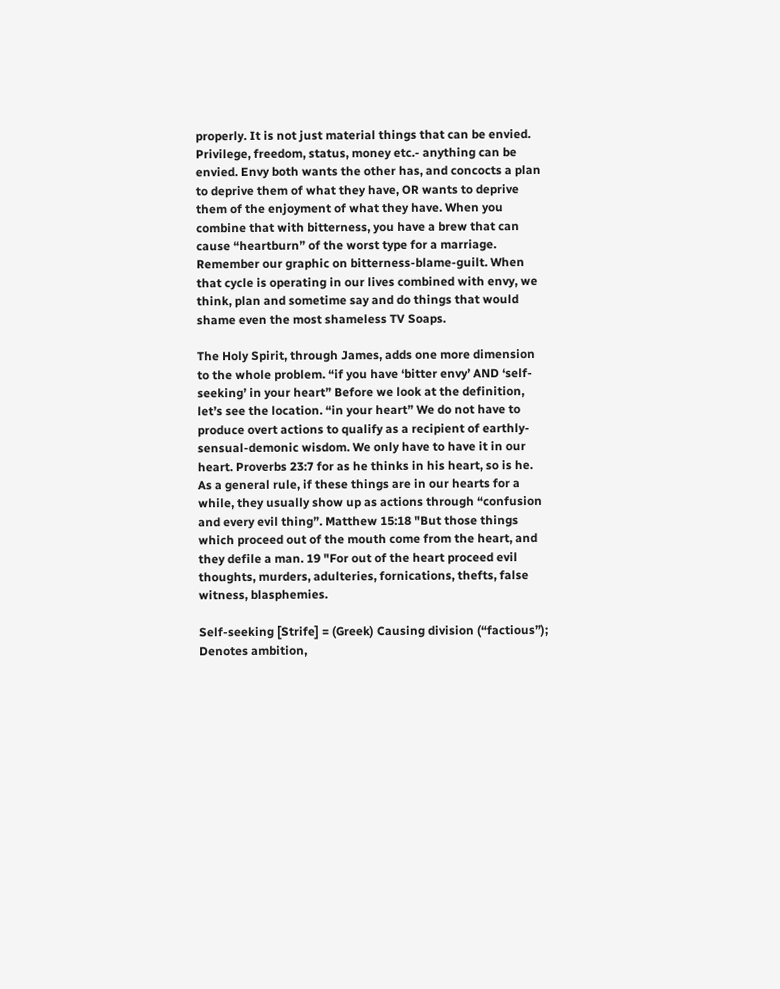properly. It is not just material things that can be envied. Privilege, freedom, status, money etc.- anything can be envied. Envy both wants the other has, and concocts a plan to deprive them of what they have, OR wants to deprive them of the enjoyment of what they have. When you combine that with bitterness, you have a brew that can cause “heartburn” of the worst type for a marriage. Remember our graphic on bitterness-blame-guilt. When that cycle is operating in our lives combined with envy, we think, plan and sometime say and do things that would shame even the most shameless TV Soaps.

The Holy Spirit, through James, adds one more dimension to the whole problem. “if you have ‘bitter envy’ AND ‘self-seeking’ in your heart” Before we look at the definition, let’s see the location. “in your heart” We do not have to produce overt actions to qualify as a recipient of earthly-sensual-demonic wisdom. We only have to have it in our heart. Proverbs 23:7 for as he thinks in his heart, so is he. As a general rule, if these things are in our hearts for a while, they usually show up as actions through “confusion and every evil thing”. Matthew 15:18 "But those things which proceed out of the mouth come from the heart, and they defile a man. 19 "For out of the heart proceed evil thoughts, murders, adulteries, fornications, thefts, false witness, blasphemies.

Self-seeking [Strife] = (Greek) Causing division (“factious”); Denotes ambition,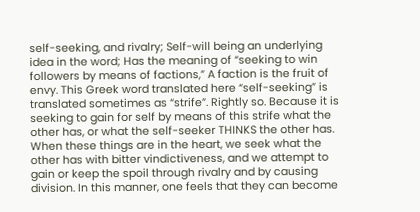self-seeking, and rivalry; Self-will being an underlying idea in the word; Has the meaning of “seeking to win followers by means of factions,” A faction is the fruit of envy. This Greek word translated here “self-seeking” is translated sometimes as “strife”. Rightly so. Because it is seeking to gain for self by means of this strife what the other has, or what the self-seeker THINKS the other has. When these things are in the heart, we seek what the other has with bitter vindictiveness, and we attempt to gain or keep the spoil through rivalry and by causing division. In this manner, one feels that they can become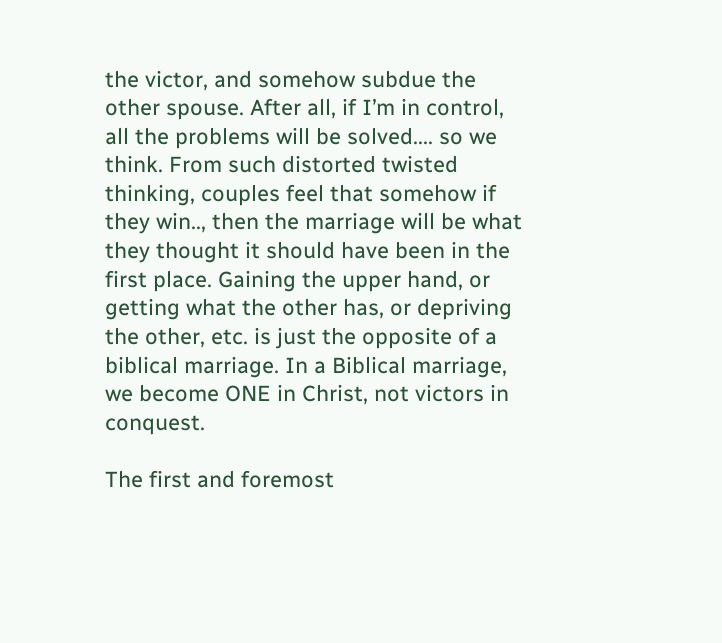the victor, and somehow subdue the other spouse. After all, if I’m in control, all the problems will be solved.... so we think. From such distorted twisted thinking, couples feel that somehow if they win.., then the marriage will be what they thought it should have been in the first place. Gaining the upper hand, or getting what the other has, or depriving the other, etc. is just the opposite of a biblical marriage. In a Biblical marriage, we become ONE in Christ, not victors in conquest.

The first and foremost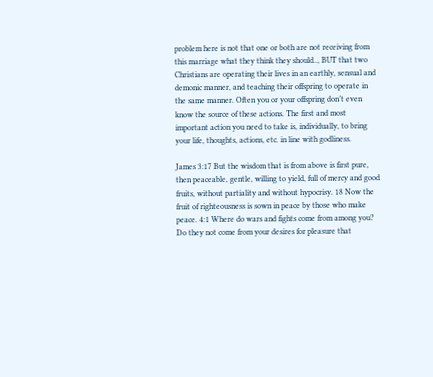problem here is not that one or both are not receiving from this marriage what they think they should.., BUT that two Christians are operating their lives in an earthly, sensual and demonic manner, and teaching their offspring to operate in the same manner. Often you or your offspring don’t even know the source of these actions. The first and most important action you need to take is, individually, to bring your life, thoughts, actions, etc. in line with godliness.

James 3:17 But the wisdom that is from above is first pure, then peaceable, gentle, willing to yield, full of mercy and good fruits, without partiality and without hypocrisy. 18 Now the fruit of righteousness is sown in peace by those who make peace. 4:1 Where do wars and fights come from among you? Do they not come from your desires for pleasure that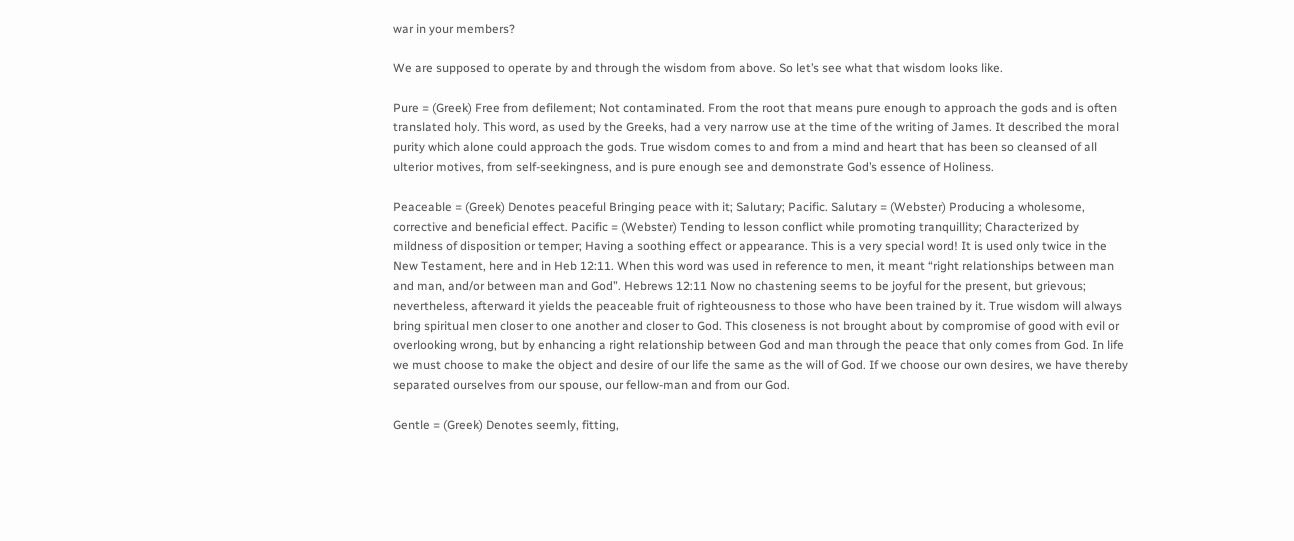war in your members?

We are supposed to operate by and through the wisdom from above. So let’s see what that wisdom looks like.

Pure = (Greek) Free from defilement; Not contaminated. From the root that means pure enough to approach the gods and is often translated holy. This word, as used by the Greeks, had a very narrow use at the time of the writing of James. It described the moral purity which alone could approach the gods. True wisdom comes to and from a mind and heart that has been so cleansed of all ulterior motives, from self-seekingness, and is pure enough see and demonstrate God’s essence of Holiness.

Peaceable = (Greek) Denotes peaceful Bringing peace with it; Salutary; Pacific. Salutary = (Webster) Producing a wholesome, corrective and beneficial effect. Pacific = (Webster) Tending to lesson conflict while promoting tranquillity; Characterized by mildness of disposition or temper; Having a soothing effect or appearance. This is a very special word! It is used only twice in the New Testament, here and in Heb 12:11. When this word was used in reference to men, it meant “right relationships between man and man, and/or between man and God”. Hebrews 12:11 Now no chastening seems to be joyful for the present, but grievous; nevertheless, afterward it yields the peaceable fruit of righteousness to those who have been trained by it. True wisdom will always bring spiritual men closer to one another and closer to God. This closeness is not brought about by compromise of good with evil or overlooking wrong, but by enhancing a right relationship between God and man through the peace that only comes from God. In life we must choose to make the object and desire of our life the same as the will of God. If we choose our own desires, we have thereby separated ourselves from our spouse, our fellow-man and from our God.

Gentle = (Greek) Denotes seemly, fitting,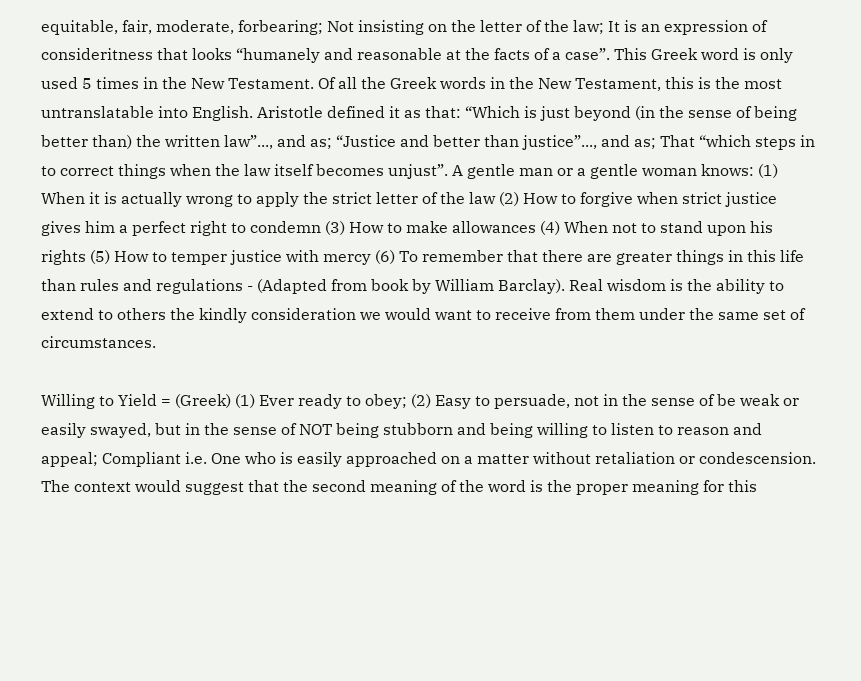equitable, fair, moderate, forbearing; Not insisting on the letter of the law; It is an expression of consideritness that looks “humanely and reasonable at the facts of a case”. This Greek word is only used 5 times in the New Testament. Of all the Greek words in the New Testament, this is the most untranslatable into English. Aristotle defined it as that: “Which is just beyond (in the sense of being better than) the written law”..., and as; “Justice and better than justice”..., and as; That “which steps in to correct things when the law itself becomes unjust”. A gentle man or a gentle woman knows: (1) When it is actually wrong to apply the strict letter of the law (2) How to forgive when strict justice gives him a perfect right to condemn (3) How to make allowances (4) When not to stand upon his rights (5) How to temper justice with mercy (6) To remember that there are greater things in this life than rules and regulations - (Adapted from book by William Barclay). Real wisdom is the ability to extend to others the kindly consideration we would want to receive from them under the same set of circumstances.

Willing to Yield = (Greek) (1) Ever ready to obey; (2) Easy to persuade, not in the sense of be weak or easily swayed, but in the sense of NOT being stubborn and being willing to listen to reason and appeal; Compliant i.e. One who is easily approached on a matter without retaliation or condescension. The context would suggest that the second meaning of the word is the proper meaning for this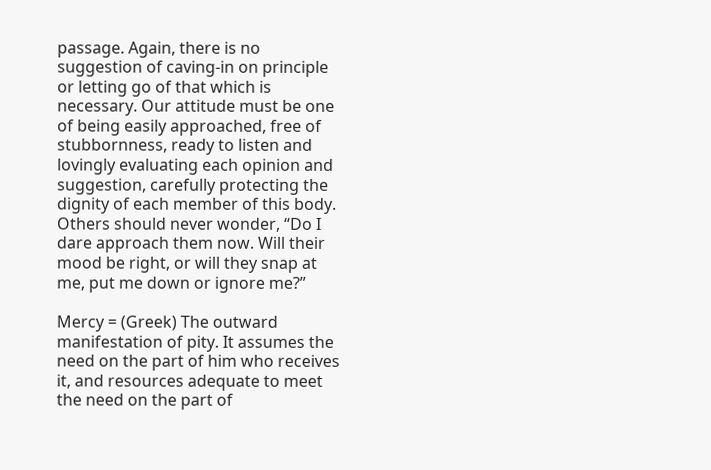passage. Again, there is no suggestion of caving-in on principle or letting go of that which is necessary. Our attitude must be one of being easily approached, free of stubbornness, ready to listen and lovingly evaluating each opinion and suggestion, carefully protecting the dignity of each member of this body. Others should never wonder, “Do I dare approach them now. Will their mood be right, or will they snap at me, put me down or ignore me?”

Mercy = (Greek) The outward manifestation of pity. It assumes the need on the part of him who receives it, and resources adequate to meet the need on the part of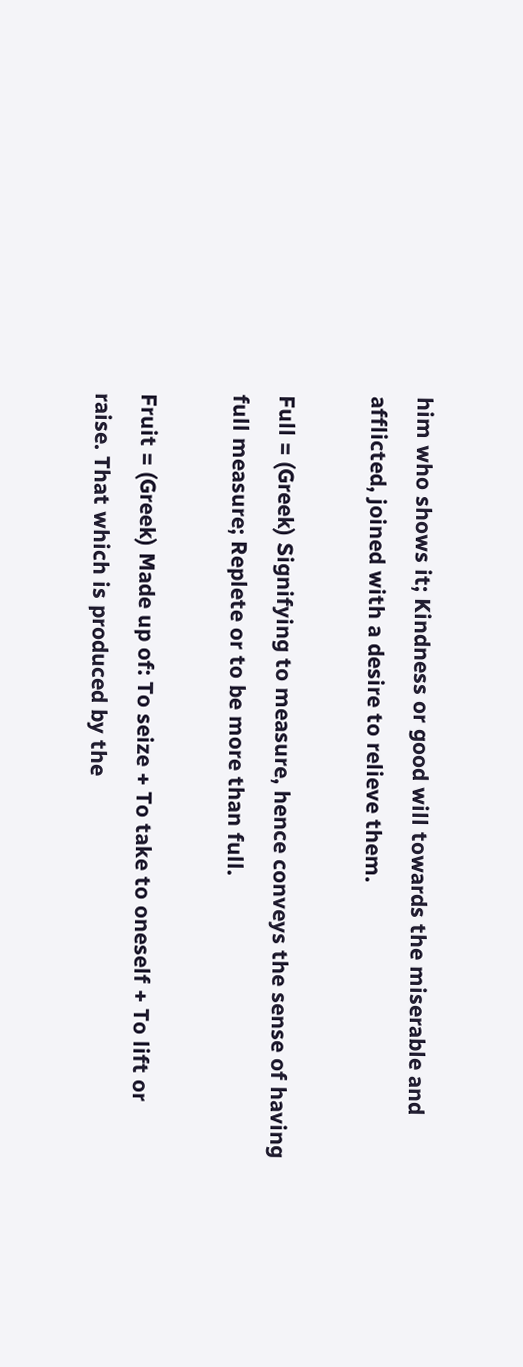him who shows it; Kindness or good will towards the miserable and afflicted, joined with a desire to relieve them.

Full = (Greek) Signifying to measure, hence conveys the sense of having full measure; Replete or to be more than full.

Fruit = (Greek) Made up of: To seize + To take to oneself + To lift or raise. That which is produced by the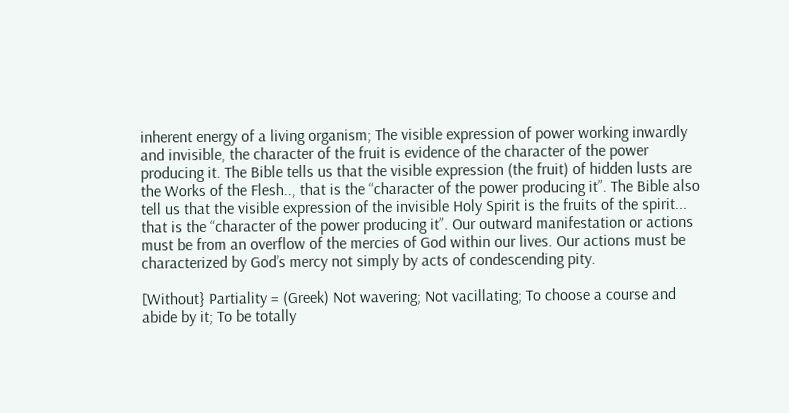inherent energy of a living organism; The visible expression of power working inwardly and invisible, the character of the fruit is evidence of the character of the power producing it. The Bible tells us that the visible expression (the fruit) of hidden lusts are the Works of the Flesh.., that is the “character of the power producing it”. The Bible also tell us that the visible expression of the invisible Holy Spirit is the fruits of the spirit... that is the “character of the power producing it”. Our outward manifestation or actions must be from an overflow of the mercies of God within our lives. Our actions must be characterized by God’s mercy not simply by acts of condescending pity.

[Without} Partiality = (Greek) Not wavering; Not vacillating; To choose a course and abide by it; To be totally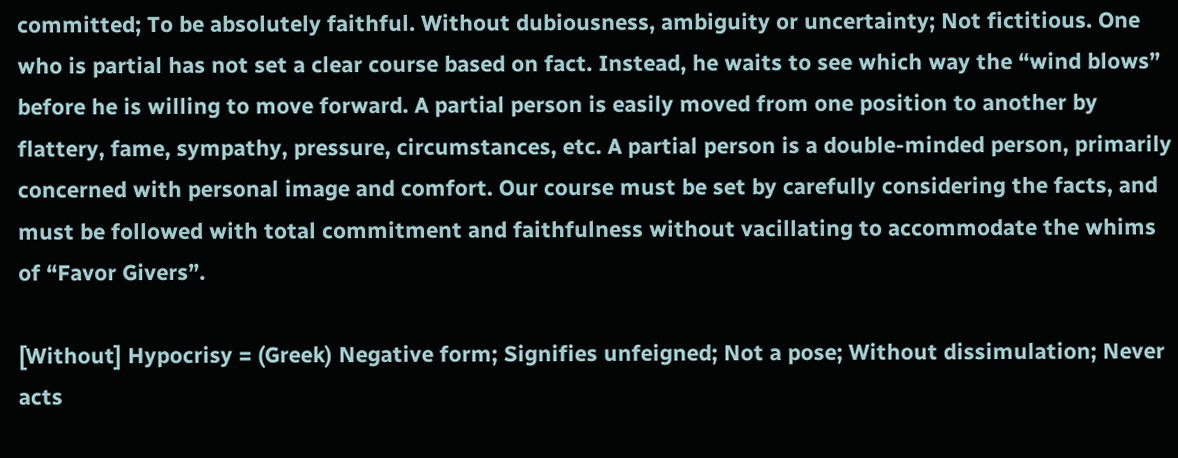committed; To be absolutely faithful. Without dubiousness, ambiguity or uncertainty; Not fictitious. One who is partial has not set a clear course based on fact. Instead, he waits to see which way the “wind blows” before he is willing to move forward. A partial person is easily moved from one position to another by flattery, fame, sympathy, pressure, circumstances, etc. A partial person is a double-minded person, primarily concerned with personal image and comfort. Our course must be set by carefully considering the facts, and must be followed with total commitment and faithfulness without vacillating to accommodate the whims of “Favor Givers”.

[Without] Hypocrisy = (Greek) Negative form; Signifies unfeigned; Not a pose; Without dissimulation; Never acts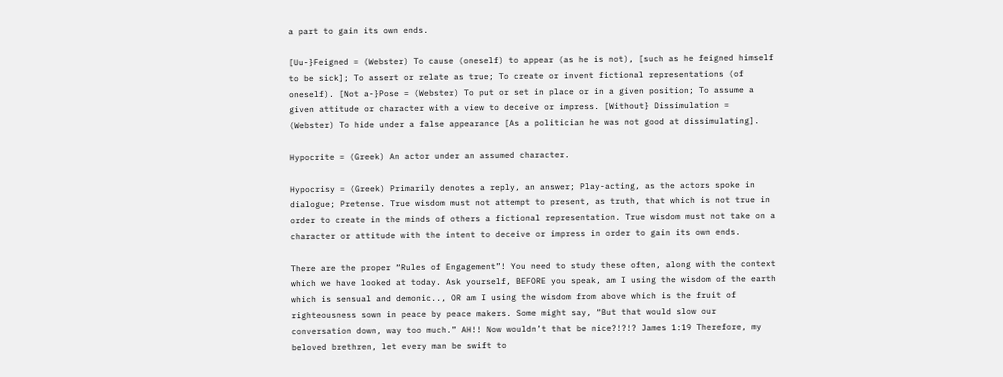a part to gain its own ends.

[Uu-}Feigned = (Webster) To cause (oneself) to appear (as he is not), [such as he feigned himself to be sick]; To assert or relate as true; To create or invent fictional representations (of oneself). [Not a-}Pose = (Webster) To put or set in place or in a given position; To assume a given attitude or character with a view to deceive or impress. [Without} Dissimulation = (Webster) To hide under a false appearance [As a politician he was not good at dissimulating].

Hypocrite = (Greek) An actor under an assumed character.

Hypocrisy = (Greek) Primarily denotes a reply, an answer; Play-acting, as the actors spoke in dialogue; Pretense. True wisdom must not attempt to present, as truth, that which is not true in order to create in the minds of others a fictional representation. True wisdom must not take on a character or attitude with the intent to deceive or impress in order to gain its own ends.

There are the proper “Rules of Engagement”! You need to study these often, along with the context which we have looked at today. Ask yourself, BEFORE you speak, am I using the wisdom of the earth which is sensual and demonic.., OR am I using the wisdom from above which is the fruit of righteousness sown in peace by peace makers. Some might say, “But that would slow our conversation down, way too much.” AH!! Now wouldn’t that be nice?!?!? James 1:19 Therefore, my beloved brethren, let every man be swift to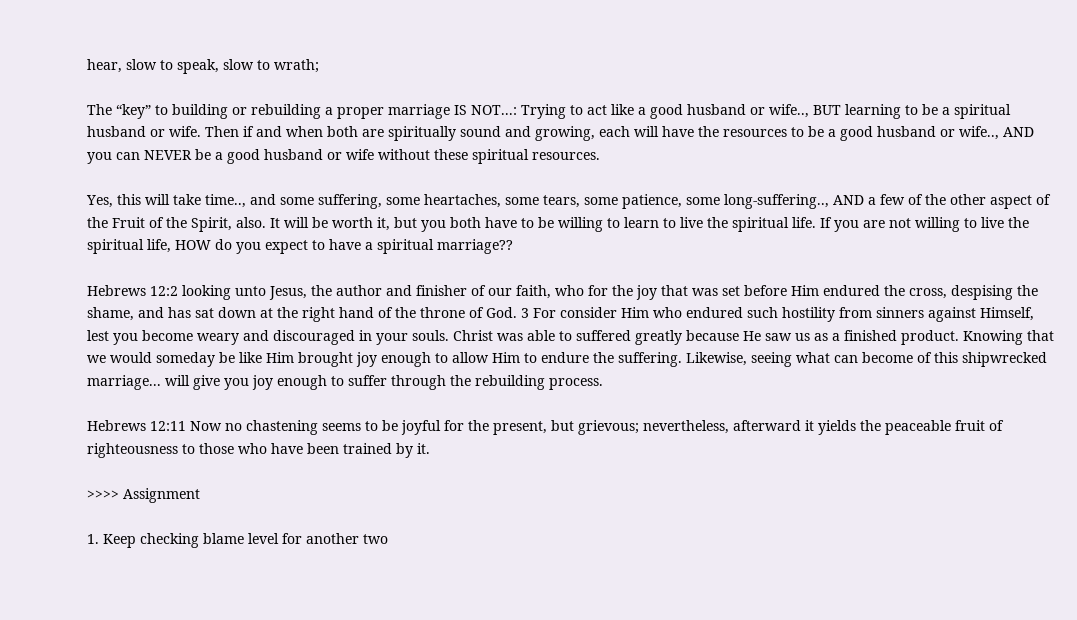hear, slow to speak, slow to wrath;

The “key” to building or rebuilding a proper marriage IS NOT...: Trying to act like a good husband or wife.., BUT learning to be a spiritual husband or wife. Then if and when both are spiritually sound and growing, each will have the resources to be a good husband or wife.., AND you can NEVER be a good husband or wife without these spiritual resources.

Yes, this will take time.., and some suffering, some heartaches, some tears, some patience, some long-suffering.., AND a few of the other aspect of the Fruit of the Spirit, also. It will be worth it, but you both have to be willing to learn to live the spiritual life. If you are not willing to live the spiritual life, HOW do you expect to have a spiritual marriage??

Hebrews 12:2 looking unto Jesus, the author and finisher of our faith, who for the joy that was set before Him endured the cross, despising the shame, and has sat down at the right hand of the throne of God. 3 For consider Him who endured such hostility from sinners against Himself, lest you become weary and discouraged in your souls. Christ was able to suffered greatly because He saw us as a finished product. Knowing that we would someday be like Him brought joy enough to allow Him to endure the suffering. Likewise, seeing what can become of this shipwrecked marriage... will give you joy enough to suffer through the rebuilding process.

Hebrews 12:11 Now no chastening seems to be joyful for the present, but grievous; nevertheless, afterward it yields the peaceable fruit of righteousness to those who have been trained by it.

>>>> Assignment

1. Keep checking blame level for another two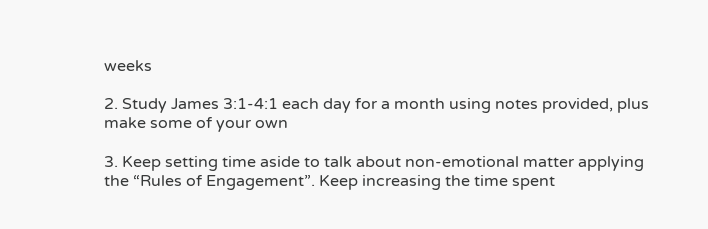weeks

2. Study James 3:1-4:1 each day for a month using notes provided, plus make some of your own

3. Keep setting time aside to talk about non-emotional matter applying the “Rules of Engagement”. Keep increasing the time spent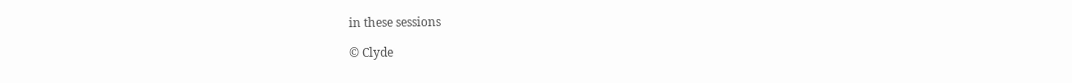in these sessions

© Clyde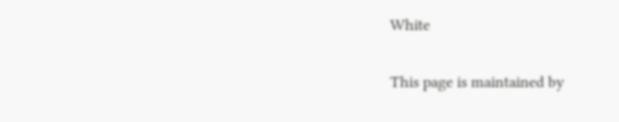White

This page is maintained by